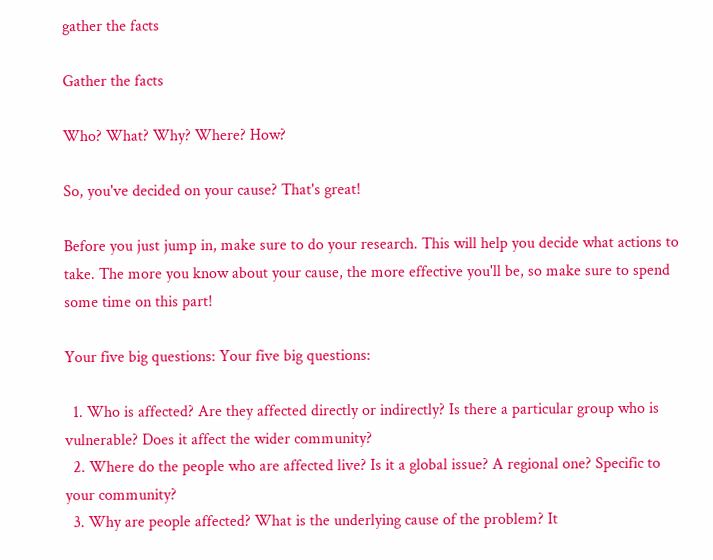gather the facts

Gather the facts

Who? What? Why? Where? How?

So, you've decided on your cause? That's great!

Before you just jump in, make sure to do your research. This will help you decide what actions to take. The more you know about your cause, the more effective you'll be, so make sure to spend some time on this part!

Your five big questions: Your five big questions:

  1. Who is affected? Are they affected directly or indirectly? Is there a particular group who is vulnerable? Does it affect the wider community?
  2. Where do the people who are affected live? Is it a global issue? A regional one? Specific to your community?
  3. Why are people affected? What is the underlying cause of the problem? It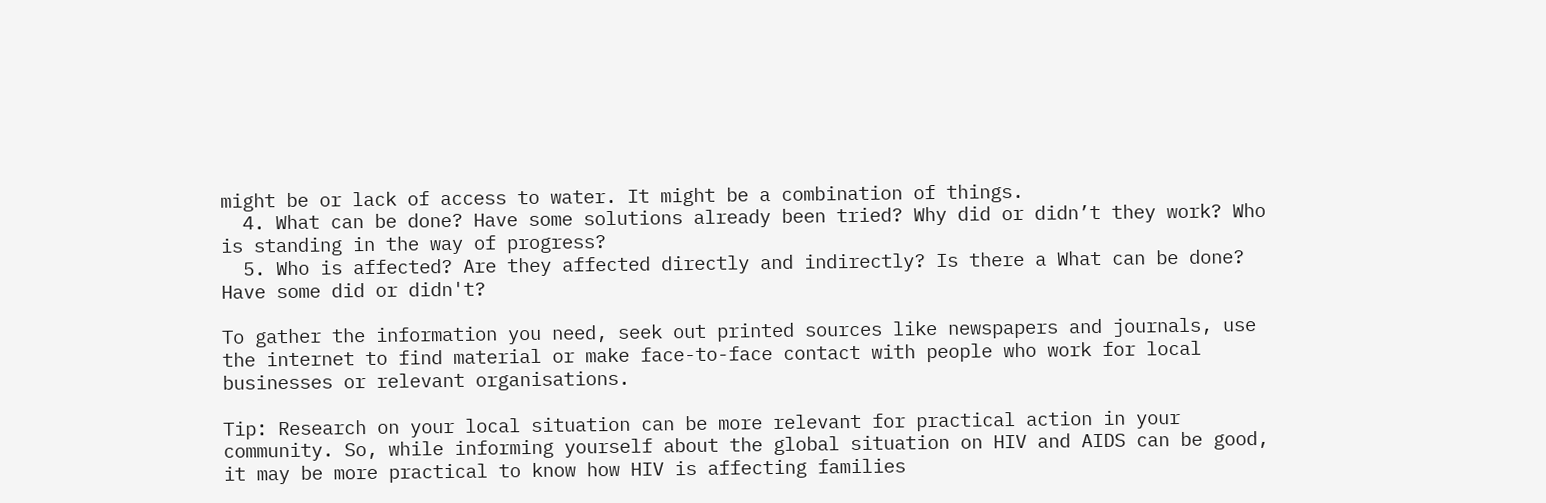might be or lack of access to water. It might be a combination of things.
  4. What can be done? Have some solutions already been tried? Why did or didn’t they work? Who is standing in the way of progress?
  5. Who is affected? Are they affected directly and indirectly? Is there a What can be done? Have some did or didn't?

To gather the information you need, seek out printed sources like newspapers and journals, use the internet to find material or make face-to-face contact with people who work for local businesses or relevant organisations.

Tip: Research on your local situation can be more relevant for practical action in your community. So, while informing yourself about the global situation on HIV and AIDS can be good, it may be more practical to know how HIV is affecting families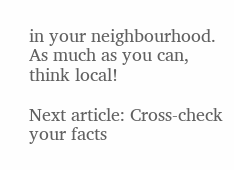in your neighbourhood. As much as you can, think local!

Next article: Cross-check your facts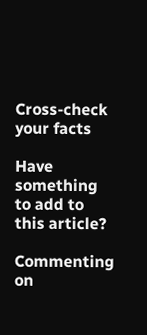Cross-check your facts

Have something to add to this article?

Commenting on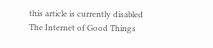this article is currently disabled
The Internet of Good Things